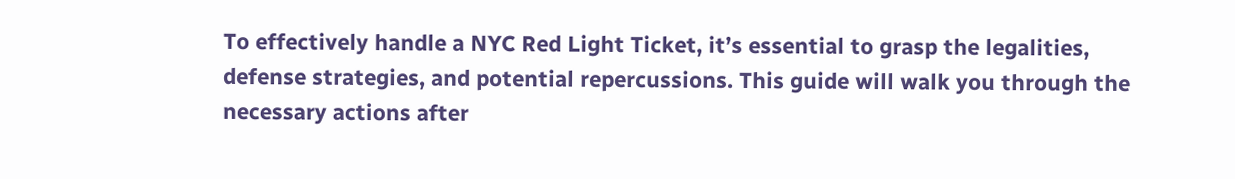To effectively handle a NYC Red Light Ticket, it’s essential to grasp the legalities, defense strategies, and potential repercussions. This guide will walk you through the necessary actions after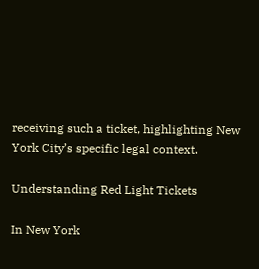receiving such a ticket, highlighting New York City’s specific legal context.

Understanding Red Light Tickets

In New York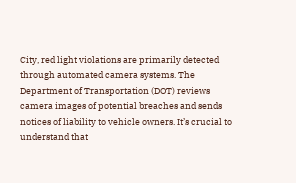City, red light violations are primarily detected through automated camera systems. The Department of Transportation (DOT) reviews camera images of potential breaches and sends notices of liability to vehicle owners. It’s crucial to understand that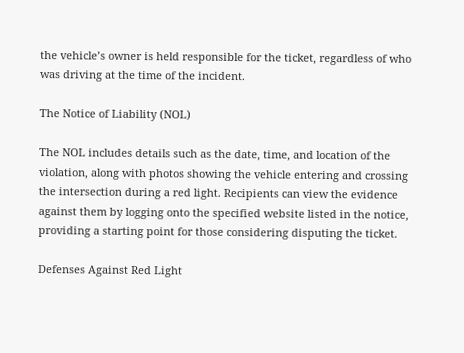the vehicle’s owner is held responsible for the ticket, regardless of who was driving at the time of the incident.

The Notice of Liability (NOL)

The NOL includes details such as the date, time, and location of the violation, along with photos showing the vehicle entering and crossing the intersection during a red light. Recipients can view the evidence against them by logging onto the specified website listed in the notice, providing a starting point for those considering disputing the ticket.

Defenses Against Red Light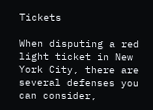Tickets

When disputing a red light ticket in New York City, there are several defenses you can consider,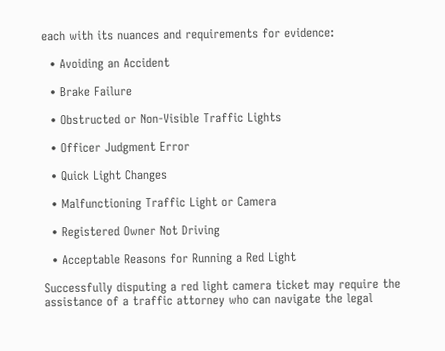each with its nuances and requirements for evidence:

  • Avoiding an Accident

  • Brake Failure

  • Obstructed or Non-Visible Traffic Lights

  • Officer Judgment Error

  • Quick Light Changes

  • Malfunctioning Traffic Light or Camera

  • Registered Owner Not Driving

  • Acceptable Reasons for Running a Red Light

Successfully disputing a red light camera ticket may require the assistance of a traffic attorney who can navigate the legal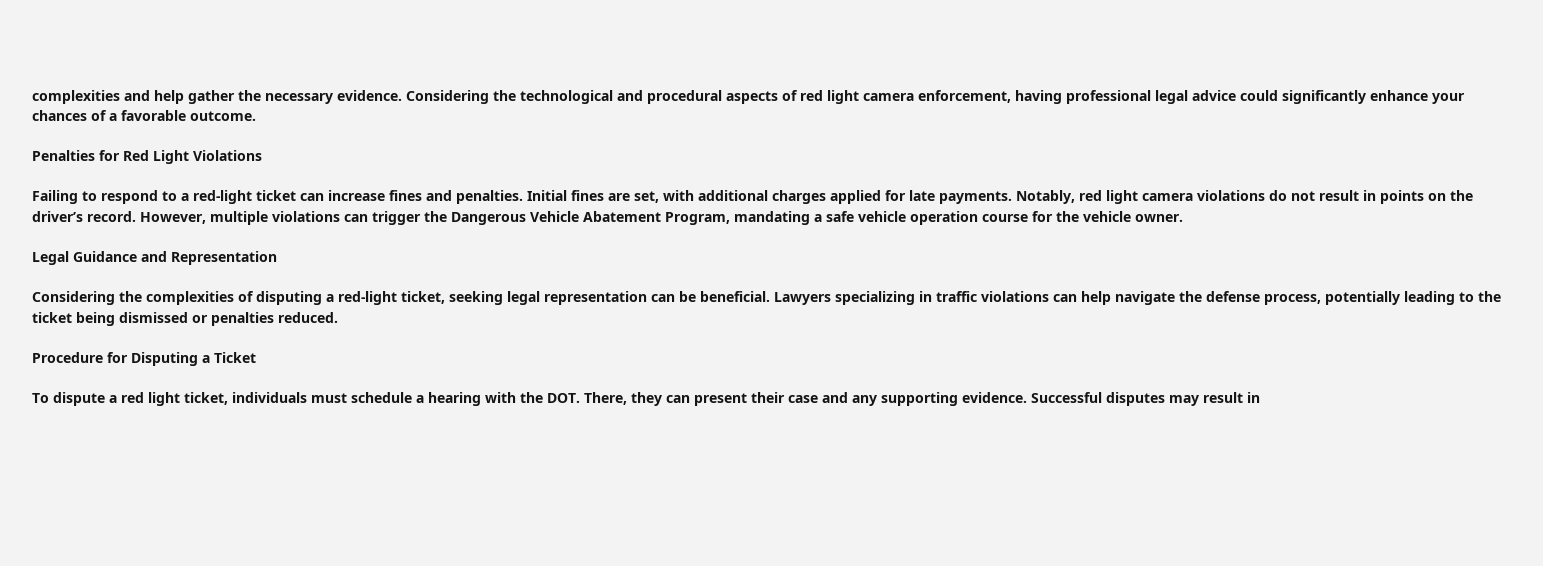complexities and help gather the necessary evidence. Considering the technological and procedural aspects of red light camera enforcement, having professional legal advice could significantly enhance your chances of a favorable outcome.

Penalties for Red Light Violations

Failing to respond to a red-light ticket can increase fines and penalties. Initial fines are set, with additional charges applied for late payments. Notably, red light camera violations do not result in points on the driver’s record. However, multiple violations can trigger the Dangerous Vehicle Abatement Program, mandating a safe vehicle operation course for the vehicle owner.

Legal Guidance and Representation

Considering the complexities of disputing a red-light ticket, seeking legal representation can be beneficial. Lawyers specializing in traffic violations can help navigate the defense process, potentially leading to the ticket being dismissed or penalties reduced.

Procedure for Disputing a Ticket

To dispute a red light ticket, individuals must schedule a hearing with the DOT. There, they can present their case and any supporting evidence. Successful disputes may result in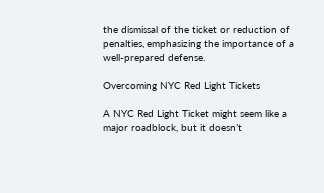the dismissal of the ticket or reduction of penalties, emphasizing the importance of a well-prepared defense.

Overcoming NYC Red Light Tickets

A NYC Red Light Ticket might seem like a major roadblock, but it doesn’t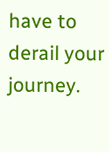have to derail your journey.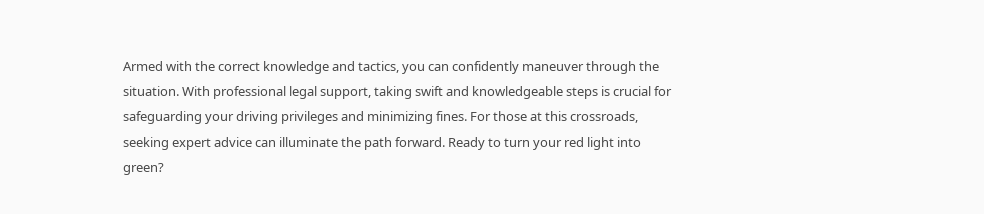Armed with the correct knowledge and tactics, you can confidently maneuver through the situation. With professional legal support, taking swift and knowledgeable steps is crucial for safeguarding your driving privileges and minimizing fines. For those at this crossroads, seeking expert advice can illuminate the path forward. Ready to turn your red light into green?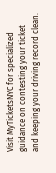Visit MyTicketsNYC for specialized guidance on contesting your ticket and keeping your driving record clean.